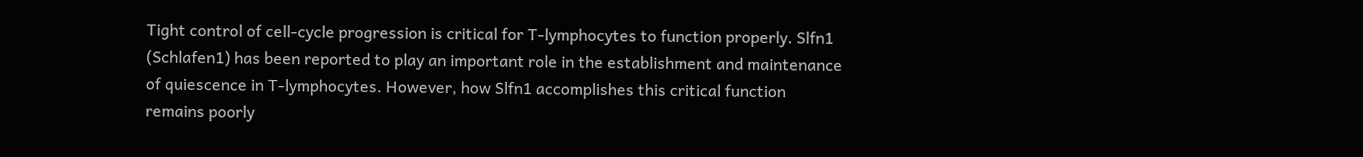Tight control of cell-cycle progression is critical for T-lymphocytes to function properly. Slfn1 (Schlafen1) has been reported to play an important role in the establishment and maintenance of quiescence in T-lymphocytes. However, how Slfn1 accomplishes this critical function remains poorly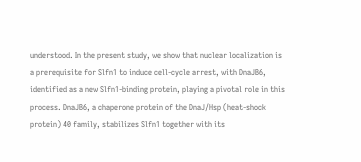understood. In the present study, we show that nuclear localization is a prerequisite for Slfn1 to induce cell-cycle arrest, with DnaJB6, identified as a new Slfn1-binding protein, playing a pivotal role in this process. DnaJB6, a chaperone protein of the DnaJ/Hsp (heat-shock protein) 40 family, stabilizes Slfn1 together with its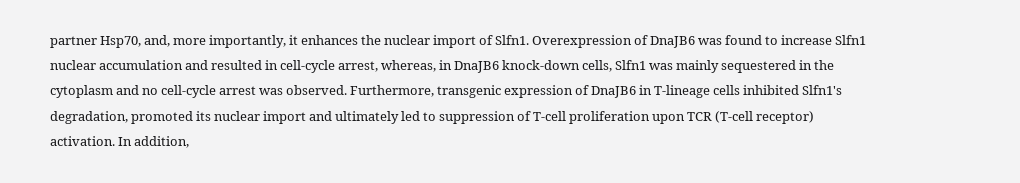partner Hsp70, and, more importantly, it enhances the nuclear import of Slfn1. Overexpression of DnaJB6 was found to increase Slfn1 nuclear accumulation and resulted in cell-cycle arrest, whereas, in DnaJB6 knock-down cells, Slfn1 was mainly sequestered in the cytoplasm and no cell-cycle arrest was observed. Furthermore, transgenic expression of DnaJB6 in T-lineage cells inhibited Slfn1's degradation, promoted its nuclear import and ultimately led to suppression of T-cell proliferation upon TCR (T-cell receptor) activation. In addition,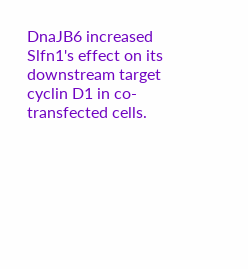DnaJB6 increased Slfn1's effect on its downstream target cyclin D1 in co-transfected cells.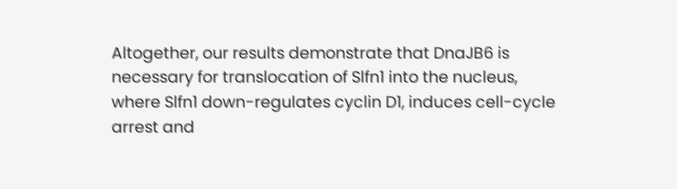Altogether, our results demonstrate that DnaJB6 is necessary for translocation of Slfn1 into the nucleus, where Slfn1 down-regulates cyclin D1, induces cell-cycle arrest and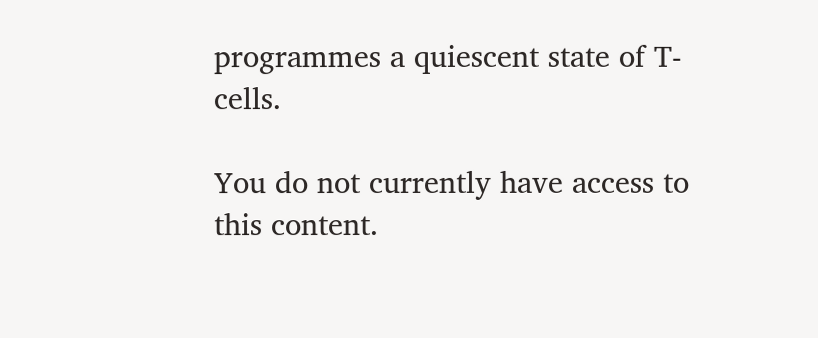programmes a quiescent state of T-cells.

You do not currently have access to this content.